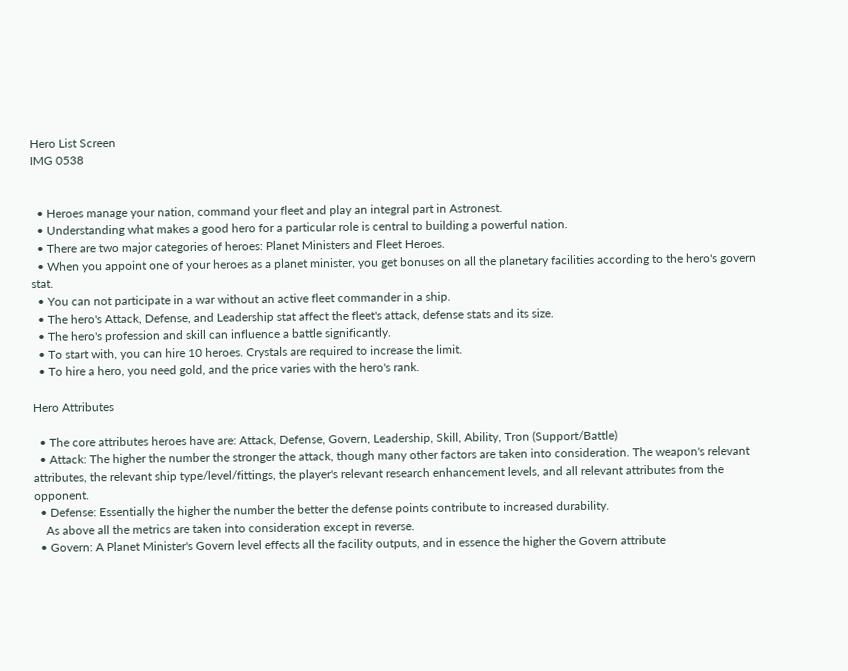Hero List Screen
IMG 0538


  • Heroes manage your nation, command your fleet and play an integral part in Astronest.
  • Understanding what makes a good hero for a particular role is central to building a powerful nation.
  • There are two major categories of heroes: Planet Ministers and Fleet Heroes.
  • When you appoint one of your heroes as a planet minister, you get bonuses on all the planetary facilities according to the hero's govern stat.
  • You can not participate in a war without an active fleet commander in a ship.
  • The hero's Attack, Defense, and Leadership stat affect the fleet's attack, defense stats and its size.
  • The hero's profession and skill can influence a battle significantly.
  • To start with, you can hire 10 heroes. Crystals are required to increase the limit.
  • To hire a hero, you need gold, and the price varies with the hero's rank.

Hero Attributes

  • The core attributes heroes have are: Attack, Defense, Govern, Leadership, Skill, Ability, Tron (Support/Battle)
  • Attack: The higher the number the stronger the attack, though many other factors are taken into consideration. The weapon's relevant attributes, the relevant ship type/level/fittings, the player's relevant research enhancement levels, and all relevant attributes from the opponent.
  • Defense: Essentially the higher the number the better the defense points contribute to increased durability.
    As above all the metrics are taken into consideration except in reverse.
  • Govern: A Planet Minister's Govern level effects all the facility outputs, and in essence the higher the Govern attribute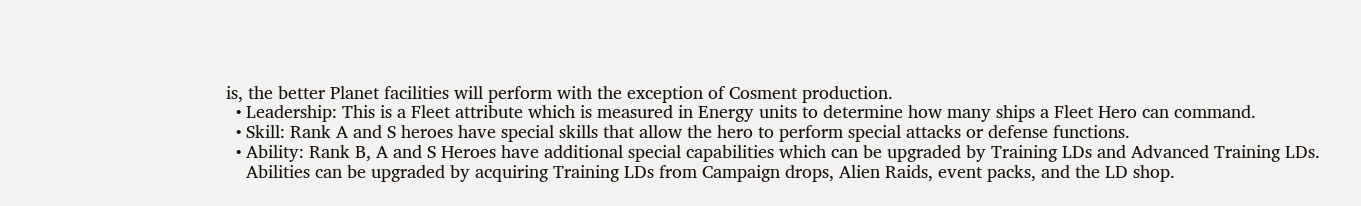is, the better Planet facilities will perform with the exception of Cosment production.
  • Leadership: This is a Fleet attribute which is measured in Energy units to determine how many ships a Fleet Hero can command.
  • Skill: Rank A and S heroes have special skills that allow the hero to perform special attacks or defense functions.
  • Ability: Rank B, A and S Heroes have additional special capabilities which can be upgraded by Training LDs and Advanced Training LDs.
    Abilities can be upgraded by acquiring Training LDs from Campaign drops, Alien Raids, event packs, and the LD shop.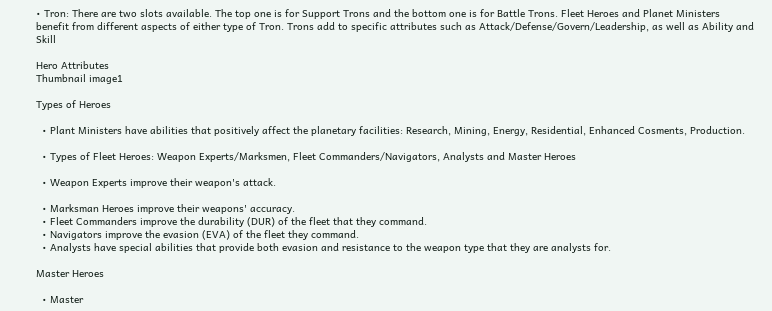• Tron: There are two slots available. The top one is for Support Trons and the bottom one is for Battle Trons. Fleet Heroes and Planet Ministers benefit from different aspects of either type of Tron. Trons add to specific attributes such as Attack/Defense/Govern/Leadership, as well as Ability and Skill

Hero Attributes
Thumbnail image1

Types of Heroes

  • Plant Ministers have abilities that positively affect the planetary facilities: Research, Mining, Energy, Residential, Enhanced Cosments, Production.

  • Types of Fleet Heroes: Weapon Experts/Marksmen, Fleet Commanders/Navigators, Analysts and Master Heroes

  • Weapon Experts improve their weapon's attack.

  • Marksman Heroes improve their weapons' accuracy.
  • Fleet Commanders improve the durability (DUR) of the fleet that they command.
  • Navigators improve the evasion (EVA) of the fleet they command.
  • Analysts have special abilities that provide both evasion and resistance to the weapon type that they are analysts for.

Master Heroes

  • Master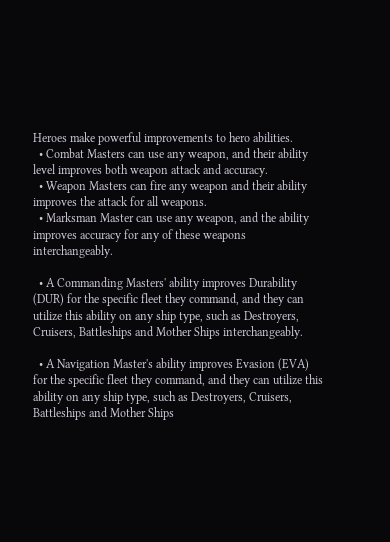Heroes make powerful improvements to hero abilities.
  • Combat Masters can use any weapon, and their ability level improves both weapon attack and accuracy.
  • Weapon Masters can fire any weapon and their ability improves the attack for all weapons.
  • Marksman Master can use any weapon, and the ability improves accuracy for any of these weapons interchangeably.

  • A Commanding Masters' ability improves Durability (DUR) for the specific fleet they command, and they can utilize this ability on any ship type, such as Destroyers, Cruisers, Battleships and Mother Ships interchangeably.

  • A Navigation Master's ability improves Evasion (EVA) for the specific fleet they command, and they can utilize this ability on any ship type, such as Destroyers, Cruisers, Battleships and Mother Ships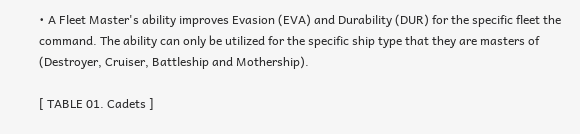• A Fleet Master's ability improves Evasion (EVA) and Durability (DUR) for the specific fleet the command. The ability can only be utilized for the specific ship type that they are masters of (Destroyer, Cruiser, Battleship and Mothership).

[ TABLE 01. Cadets ]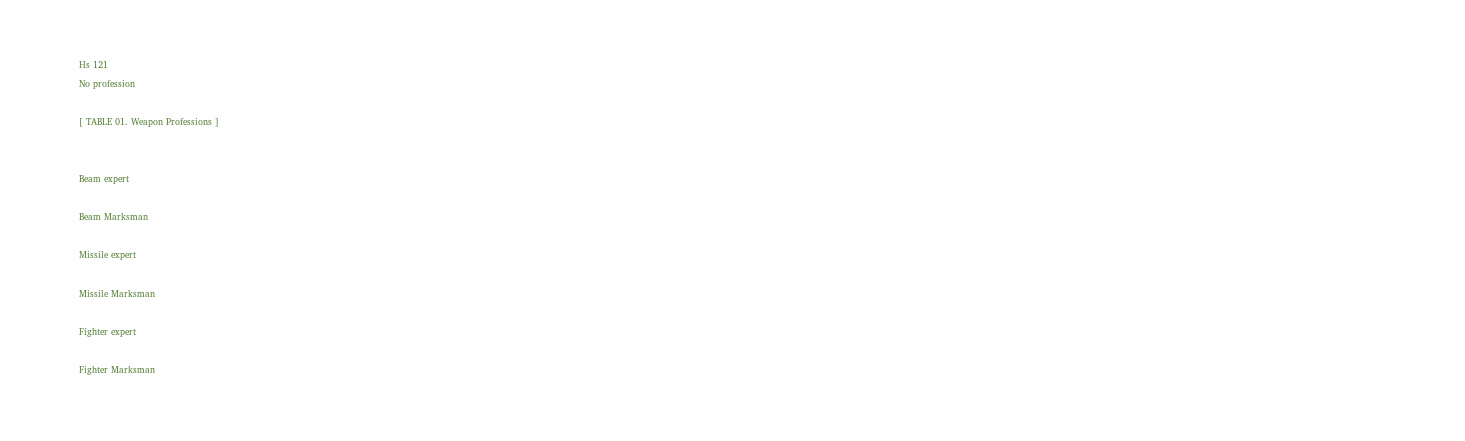Hs 121
No profession

[ TABLE 01. Weapon Professions ]


Beam expert

Beam Marksman

Missile expert

Missile Marksman

Fighter expert

Fighter Marksman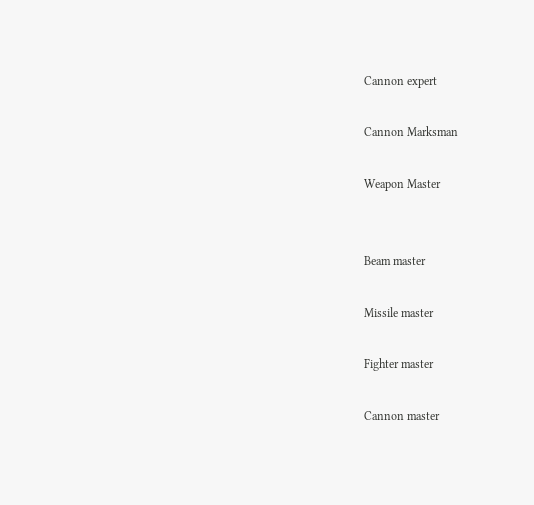Cannon expert

Cannon Marksman

Weapon Master


Beam master

Missile master

Fighter master

Cannon master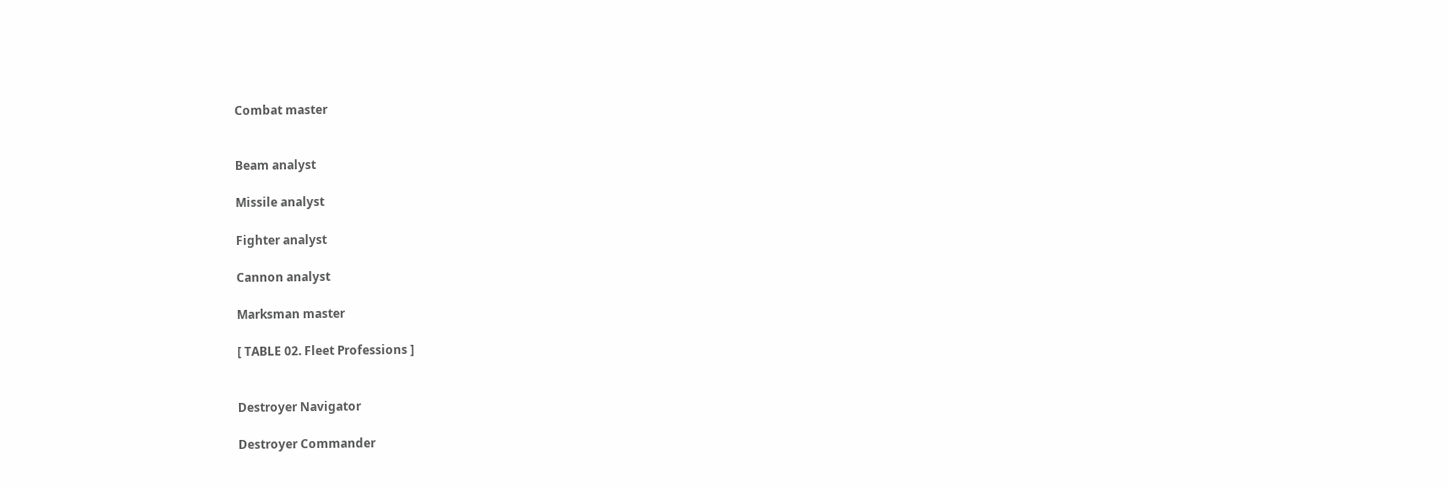Combat master


Beam analyst

Missile analyst

Fighter analyst

Cannon analyst

Marksman master

[ TABLE 02. Fleet Professions ]


Destroyer Navigator

Destroyer Commander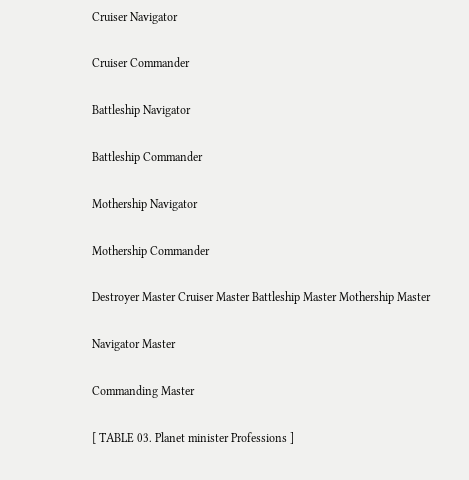Cruiser Navigator

Cruiser Commander

Battleship Navigator

Battleship Commander

Mothership Navigator

Mothership Commander

Destroyer Master Cruiser Master Battleship Master Mothership Master

Navigator Master

Commanding Master

[ TABLE 03. Planet minister Professions ]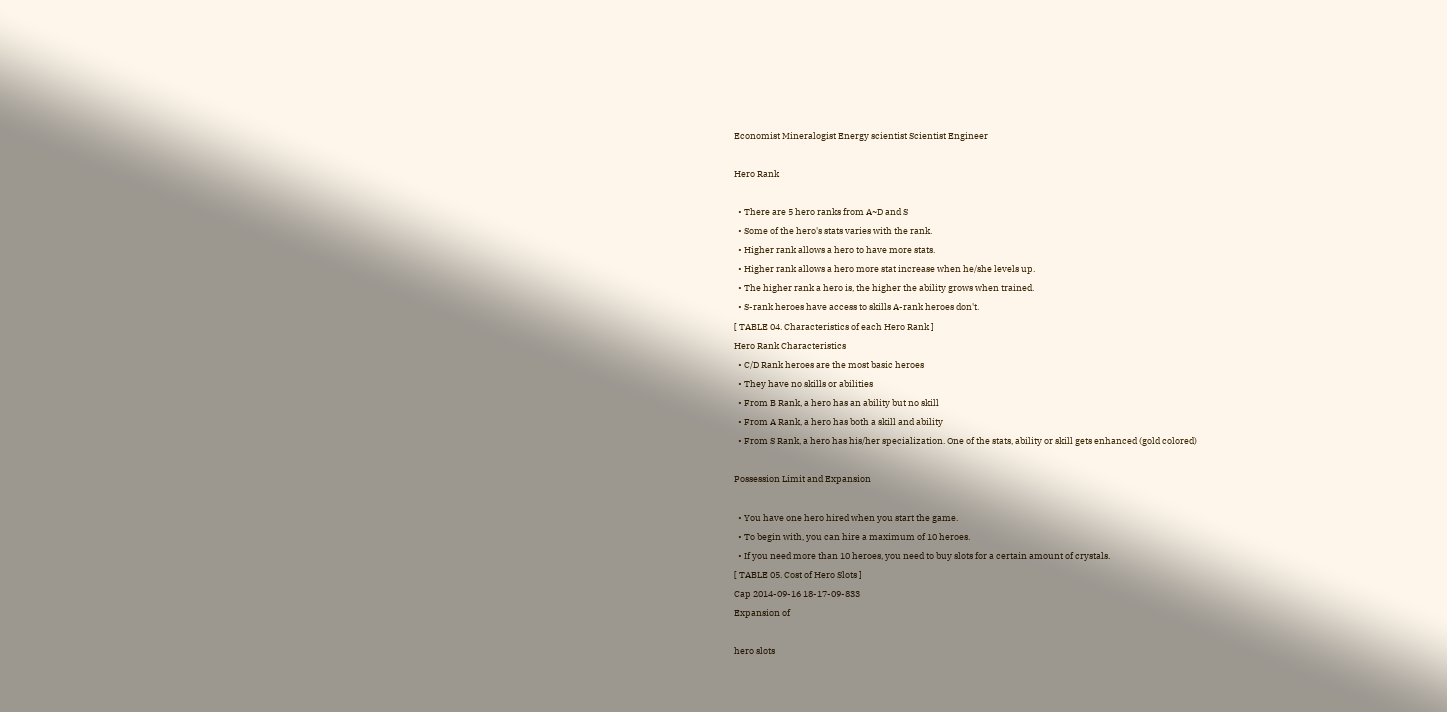Economist Mineralogist Energy scientist Scientist Engineer

Hero Rank

  • There are 5 hero ranks from A~D and S
  • Some of the hero's stats varies with the rank.
  • Higher rank allows a hero to have more stats.
  • Higher rank allows a hero more stat increase when he/she levels up.
  • The higher rank a hero is, the higher the ability grows when trained.
  • S-rank heroes have access to skills A-rank heroes don't.
[ TABLE 04. Characteristics of each Hero Rank ]
Hero Rank Characteristics
  • C/D Rank heroes are the most basic heroes
  • They have no skills or abilities
  • From B Rank, a hero has an ability but no skill
  • From A Rank, a hero has both a skill and ability
  • From S Rank, a hero has his/her specialization. One of the stats, ability or skill gets enhanced (gold colored)

Possession Limit and Expansion

  • You have one hero hired when you start the game.
  • To begin with, you can hire a maximum of 10 heroes.
  • If you need more than 10 heroes, you need to buy slots for a certain amount of crystals.
[ TABLE 05. Cost of Hero Slots ]
Cap 2014-09-16 18-17-09-833
Expansion of

hero slots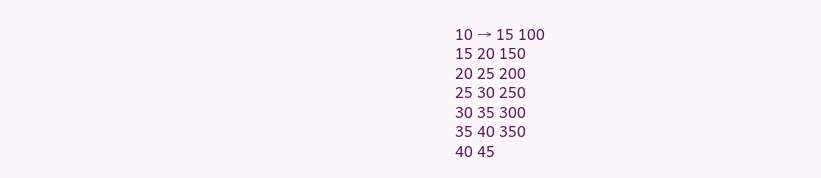10 → 15 100
15 20 150
20 25 200
25 30 250
30 35 300
35 40 350
40 45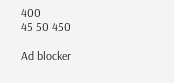400
45 50 450

Ad blocker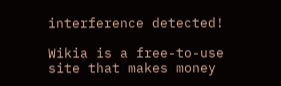interference detected!

Wikia is a free-to-use site that makes money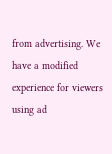from advertising. We have a modified experience for viewers using ad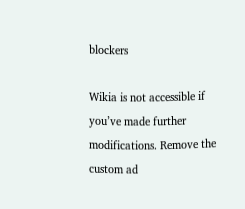blockers

Wikia is not accessible if you’ve made further modifications. Remove the custom ad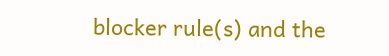blocker rule(s) and the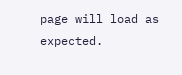page will load as expected.